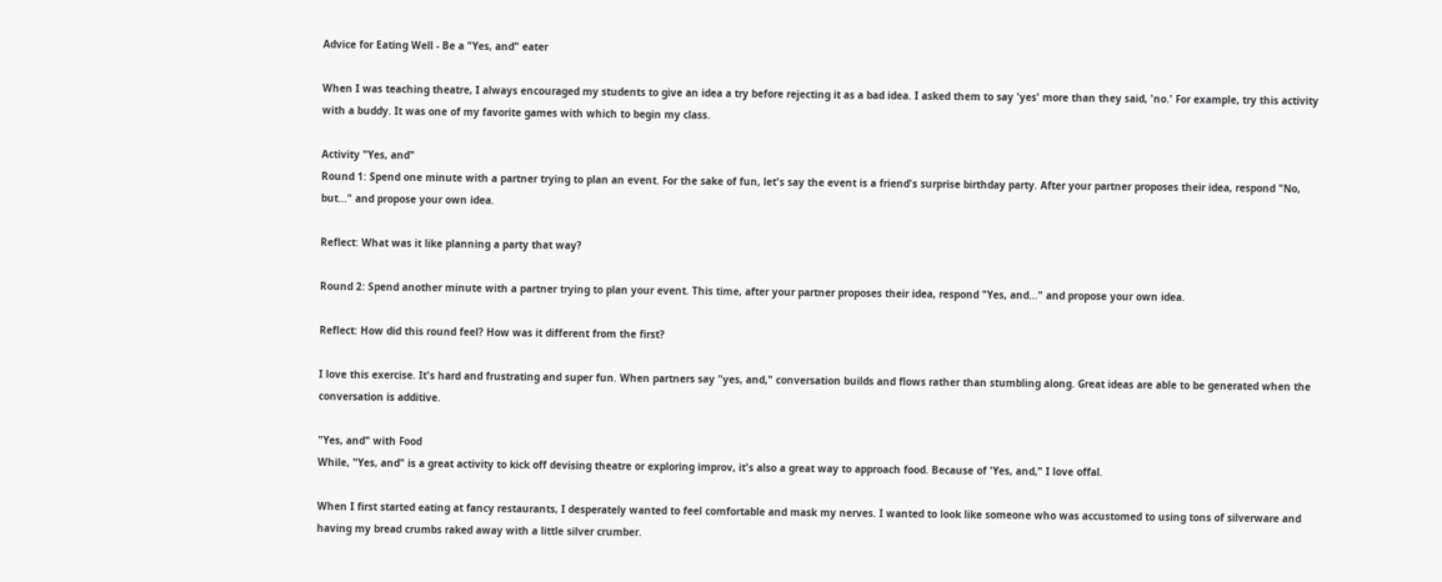Advice for Eating Well - Be a "Yes, and" eater

When I was teaching theatre, I always encouraged my students to give an idea a try before rejecting it as a bad idea. I asked them to say 'yes' more than they said, 'no.' For example, try this activity with a buddy. It was one of my favorite games with which to begin my class.

Activity "Yes, and"
Round 1: Spend one minute with a partner trying to plan an event. For the sake of fun, let's say the event is a friend's surprise birthday party. After your partner proposes their idea, respond "No, but..." and propose your own idea.

Reflect: What was it like planning a party that way?

Round 2: Spend another minute with a partner trying to plan your event. This time, after your partner proposes their idea, respond "Yes, and..." and propose your own idea.

Reflect: How did this round feel? How was it different from the first?

I love this exercise. It's hard and frustrating and super fun. When partners say "yes, and," conversation builds and flows rather than stumbling along. Great ideas are able to be generated when the conversation is additive.

"Yes, and" with Food
While, "Yes, and" is a great activity to kick off devising theatre or exploring improv, it's also a great way to approach food. Because of 'Yes, and," I love offal.

When I first started eating at fancy restaurants, I desperately wanted to feel comfortable and mask my nerves. I wanted to look like someone who was accustomed to using tons of silverware and having my bread crumbs raked away with a little silver crumber.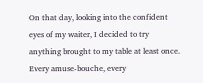On that day, looking into the confident eyes of my waiter, I decided to try anything brought to my table at least once. Every amuse-bouche, every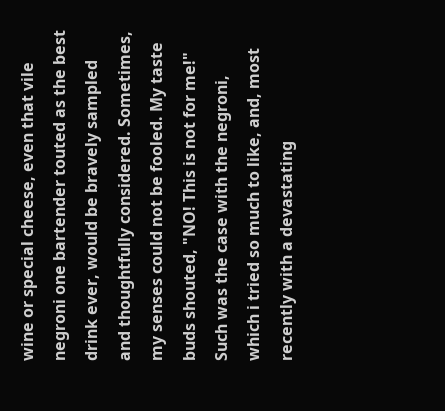wine or special cheese, even that vile negroni one bartender touted as the best drink ever, would be bravely sampled and thoughtfully considered. Sometimes, my senses could not be fooled. My taste buds shouted, "NO! This is not for me!" Such was the case with the negroni, which i tried so much to like, and, most recently with a devastating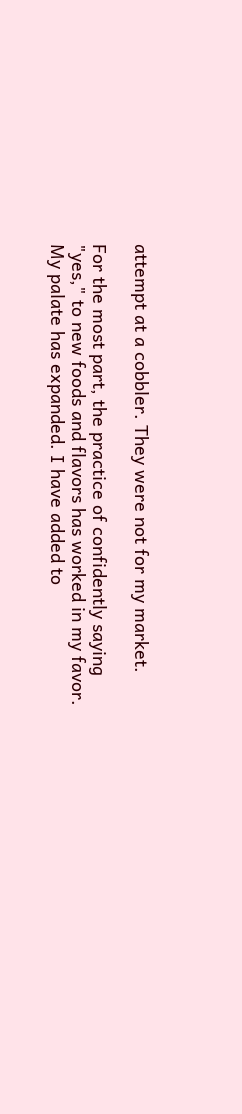attempt at a cobbler. They were not for my market.

For the most part, the practice of confidently saying "yes," to new foods and flavors has worked in my favor. My palate has expanded. I have added to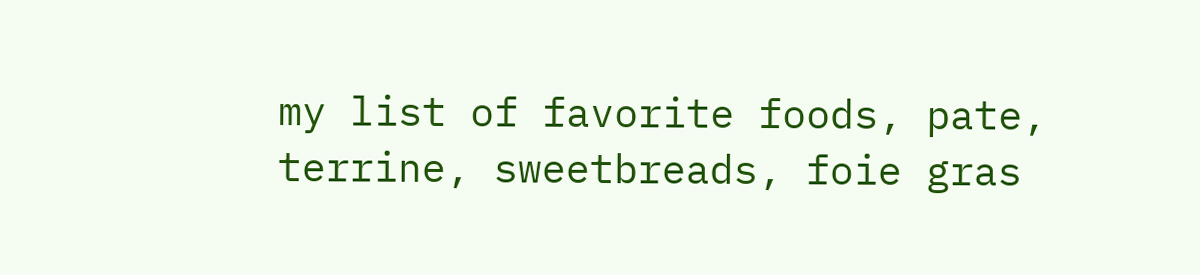my list of favorite foods, pate, terrine, sweetbreads, foie gras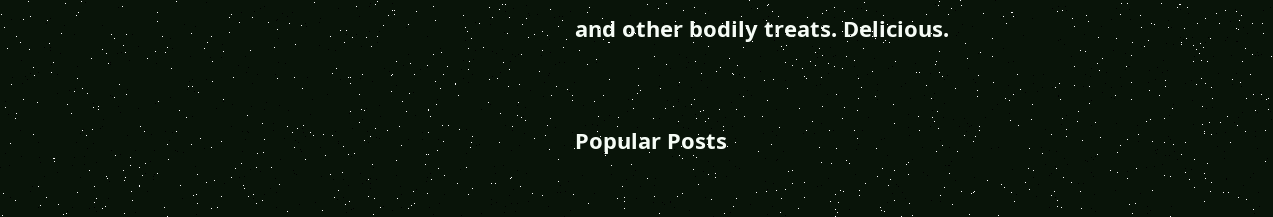and other bodily treats. Delicious.


Popular Posts